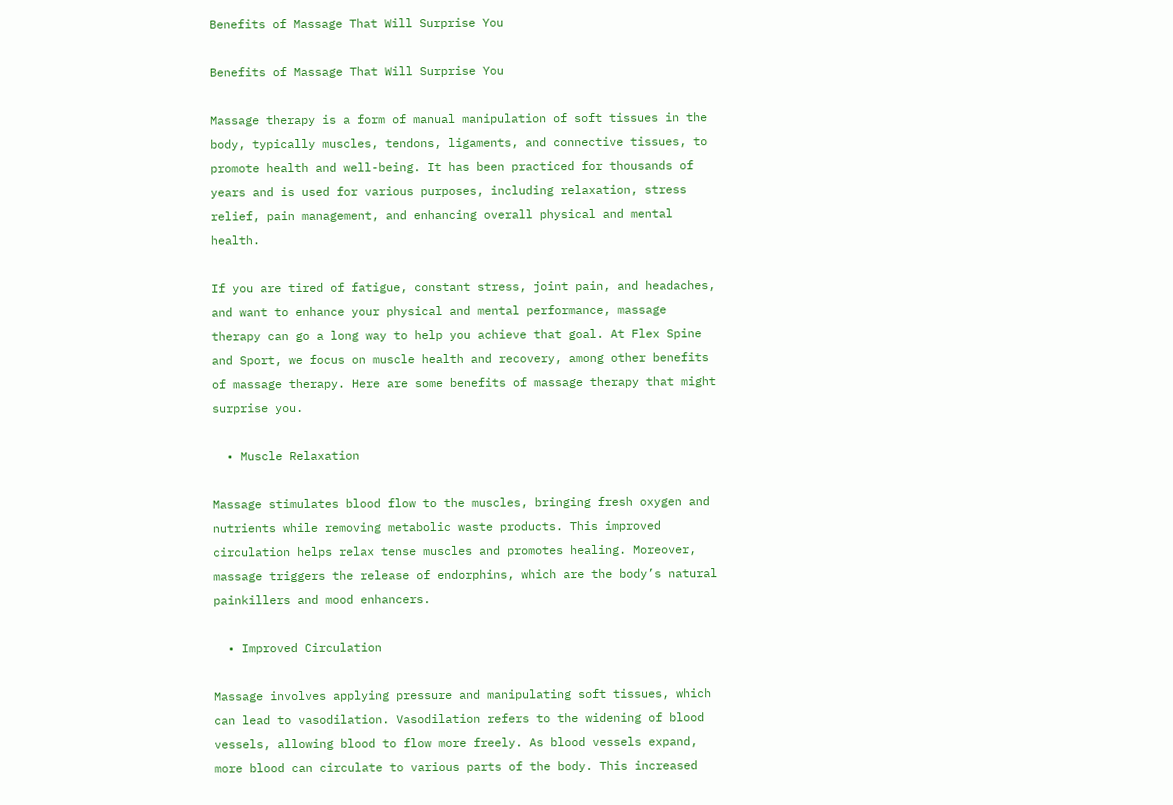Benefits of Massage That Will Surprise You

Benefits of Massage That Will Surprise You

Massage therapy is a form of manual manipulation of soft tissues in the body, typically muscles, tendons, ligaments, and connective tissues, to promote health and well-being. It has been practiced for thousands of years and is used for various purposes, including relaxation, stress relief, pain management, and enhancing overall physical and mental health.

If you are tired of fatigue, constant stress, joint pain, and headaches, and want to enhance your physical and mental performance, massage therapy can go a long way to help you achieve that goal. At Flex Spine and Sport, we focus on muscle health and recovery, among other benefits of massage therapy. Here are some benefits of massage therapy that might surprise you.

  • Muscle Relaxation

Massage stimulates blood flow to the muscles, bringing fresh oxygen and nutrients while removing metabolic waste products. This improved circulation helps relax tense muscles and promotes healing. Moreover, massage triggers the release of endorphins, which are the body’s natural painkillers and mood enhancers.

  • Improved Circulation

Massage involves applying pressure and manipulating soft tissues, which can lead to vasodilation. Vasodilation refers to the widening of blood vessels, allowing blood to flow more freely. As blood vessels expand, more blood can circulate to various parts of the body. This increased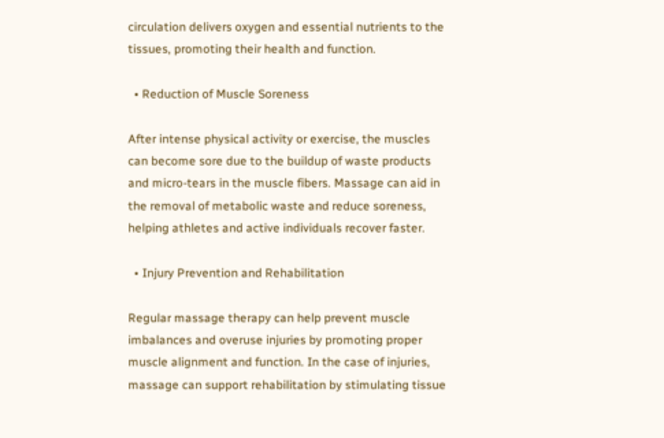circulation delivers oxygen and essential nutrients to the tissues, promoting their health and function.

  • Reduction of Muscle Soreness

After intense physical activity or exercise, the muscles can become sore due to the buildup of waste products and micro-tears in the muscle fibers. Massage can aid in the removal of metabolic waste and reduce soreness, helping athletes and active individuals recover faster.

  • Injury Prevention and Rehabilitation

Regular massage therapy can help prevent muscle imbalances and overuse injuries by promoting proper muscle alignment and function. In the case of injuries, massage can support rehabilitation by stimulating tissue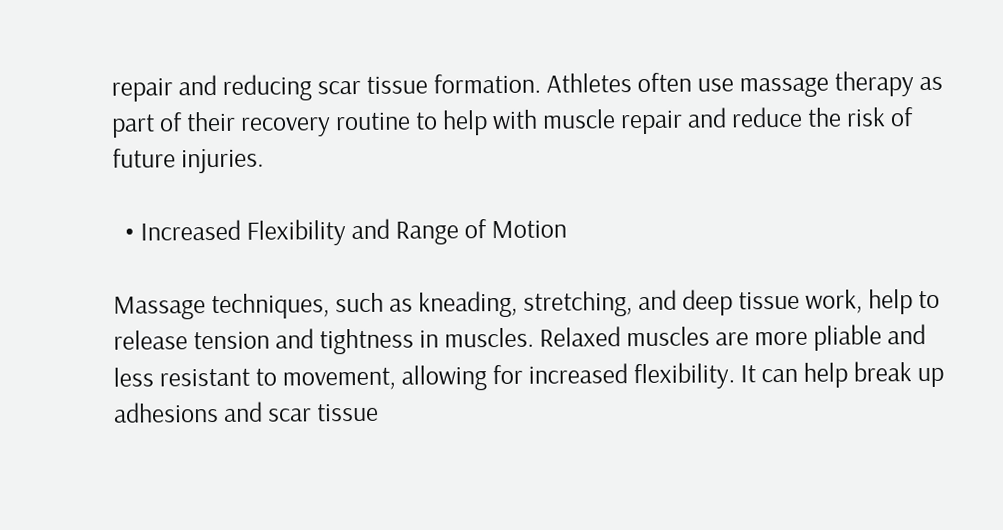repair and reducing scar tissue formation. Athletes often use massage therapy as part of their recovery routine to help with muscle repair and reduce the risk of future injuries.

  • Increased Flexibility and Range of Motion

Massage techniques, such as kneading, stretching, and deep tissue work, help to release tension and tightness in muscles. Relaxed muscles are more pliable and less resistant to movement, allowing for increased flexibility. It can help break up adhesions and scar tissue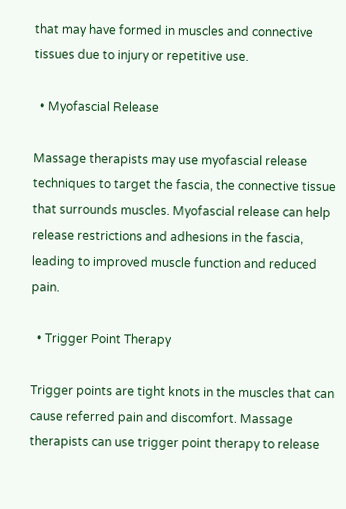that may have formed in muscles and connective tissues due to injury or repetitive use.

  • Myofascial Release

Massage therapists may use myofascial release techniques to target the fascia, the connective tissue that surrounds muscles. Myofascial release can help release restrictions and adhesions in the fascia, leading to improved muscle function and reduced pain.

  • Trigger Point Therapy

Trigger points are tight knots in the muscles that can cause referred pain and discomfort. Massage therapists can use trigger point therapy to release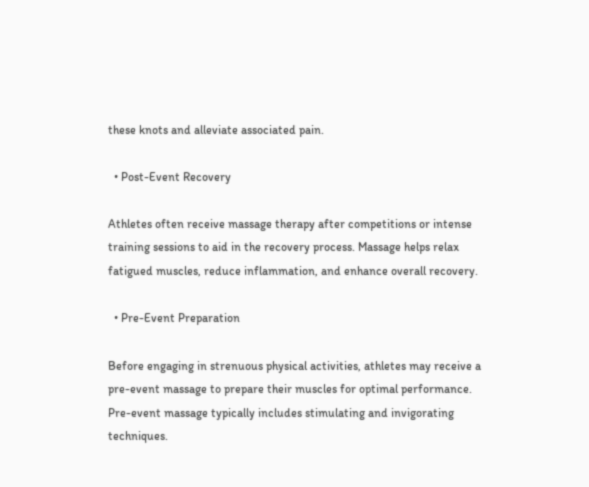these knots and alleviate associated pain.

  • Post-Event Recovery

Athletes often receive massage therapy after competitions or intense training sessions to aid in the recovery process. Massage helps relax fatigued muscles, reduce inflammation, and enhance overall recovery.

  • Pre-Event Preparation

Before engaging in strenuous physical activities, athletes may receive a pre-event massage to prepare their muscles for optimal performance. Pre-event massage typically includes stimulating and invigorating techniques.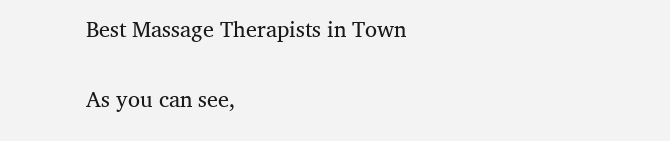Best Massage Therapists in Town

As you can see,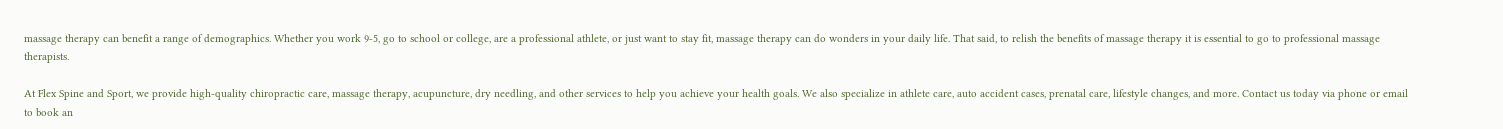massage therapy can benefit a range of demographics. Whether you work 9-5, go to school or college, are a professional athlete, or just want to stay fit, massage therapy can do wonders in your daily life. That said, to relish the benefits of massage therapy it is essential to go to professional massage therapists.

At Flex Spine and Sport, we provide high-quality chiropractic care, massage therapy, acupuncture, dry needling, and other services to help you achieve your health goals. We also specialize in athlete care, auto accident cases, prenatal care, lifestyle changes, and more. Contact us today via phone or email to book an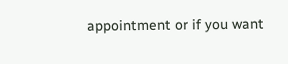appointment or if you want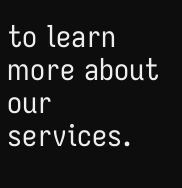to learn more about our services.